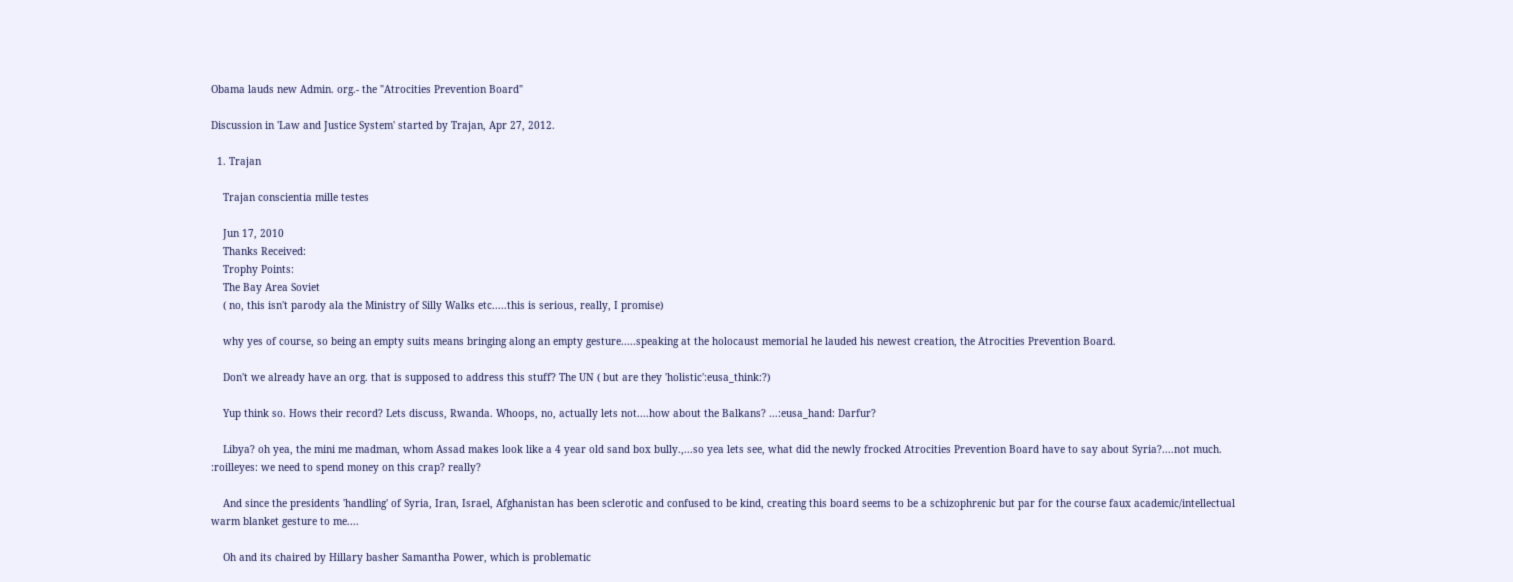Obama lauds new Admin. org.- the "Atrocities Prevention Board"

Discussion in 'Law and Justice System' started by Trajan, Apr 27, 2012.

  1. Trajan

    Trajan conscientia mille testes

    Jun 17, 2010
    Thanks Received:
    Trophy Points:
    The Bay Area Soviet
    ( no, this isn't parody ala the Ministry of Silly Walks etc.....this is serious, really, I promise)

    why yes of course, so being an empty suits means bringing along an empty gesture.....speaking at the holocaust memorial he lauded his newest creation, the Atrocities Prevention Board.

    Don't we already have an org. that is supposed to address this stuff? The UN ( but are they 'holistic':eusa_think:?)

    Yup think so. Hows their record? Lets discuss, Rwanda. Whoops, no, actually lets not....how about the Balkans? ...:eusa_hand: Darfur?

    Libya? oh yea, the mini me madman, whom Assad makes look like a 4 year old sand box bully.,...so yea lets see, what did the newly frocked Atrocities Prevention Board have to say about Syria?....not much. :roilleyes: we need to spend money on this crap? really?

    And since the presidents 'handling' of Syria, Iran, Israel, Afghanistan has been sclerotic and confused to be kind, creating this board seems to be a schizophrenic but par for the course faux academic/intellectual warm blanket gesture to me....

    Oh and its chaired by Hillary basher Samantha Power, which is problematic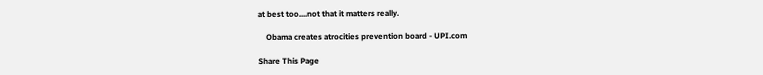at best too....not that it matters really.

    Obama creates atrocities prevention board - UPI.com

Share This Page